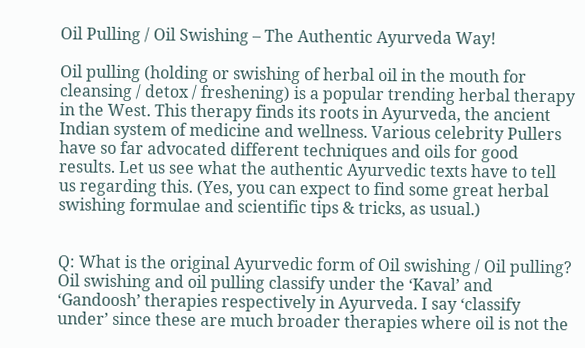Oil Pulling / Oil Swishing – The Authentic Ayurveda Way!

Oil pulling (holding or swishing of herbal oil in the mouth for cleansing / detox / freshening) is a popular trending herbal therapy in the West. This therapy finds its roots in Ayurveda, the ancient Indian system of medicine and wellness. Various celebrity Pullers have so far advocated different techniques and oils for good results. Let us see what the authentic Ayurvedic texts have to tell us regarding this. (Yes, you can expect to find some great herbal swishing formulae and scientific tips & tricks, as usual.)


Q: What is the original Ayurvedic form of Oil swishing / Oil pulling?
Oil swishing and oil pulling classify under the ‘Kaval’ and ‘Gandoosh’ therapies respectively in Ayurveda. I say ‘classify under’ since these are much broader therapies where oil is not the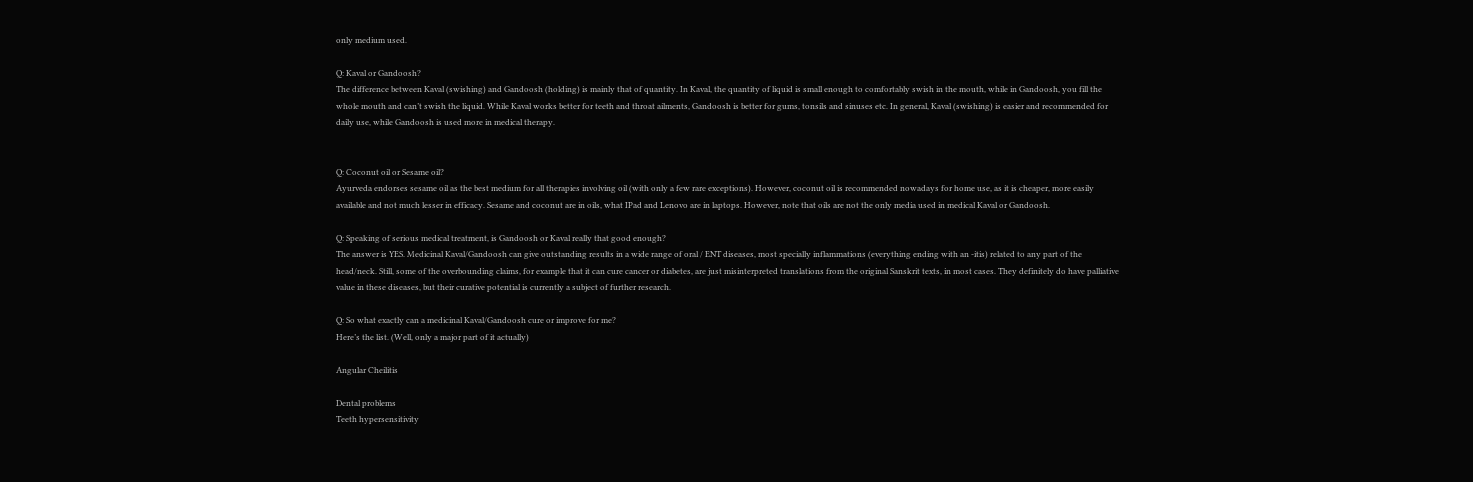only medium used.

Q: Kaval or Gandoosh?
The difference between Kaval (swishing) and Gandoosh (holding) is mainly that of quantity. In Kaval, the quantity of liquid is small enough to comfortably swish in the mouth, while in Gandoosh, you fill the whole mouth and can’t swish the liquid. While Kaval works better for teeth and throat ailments, Gandoosh is better for gums, tonsils and sinuses etc. In general, Kaval (swishing) is easier and recommended for daily use, while Gandoosh is used more in medical therapy.


Q: Coconut oil or Sesame oil?
Ayurveda endorses sesame oil as the best medium for all therapies involving oil (with only a few rare exceptions). However, coconut oil is recommended nowadays for home use, as it is cheaper, more easily available and not much lesser in efficacy. Sesame and coconut are in oils, what IPad and Lenovo are in laptops. However, note that oils are not the only media used in medical Kaval or Gandoosh.

Q: Speaking of serious medical treatment, is Gandoosh or Kaval really that good enough?
The answer is YES. Medicinal Kaval/Gandoosh can give outstanding results in a wide range of oral / ENT diseases, most specially inflammations (everything ending with an -itis) related to any part of the head/neck. Still, some of the overbounding claims, for example that it can cure cancer or diabetes, are just misinterpreted translations from the original Sanskrit texts, in most cases. They definitely do have palliative value in these diseases, but their curative potential is currently a subject of further research.

Q: So what exactly can a medicinal Kaval/Gandoosh cure or improve for me?
Here’s the list. (Well, only a major part of it actually)

Angular Cheilitis

Dental problems
Teeth hypersensitivity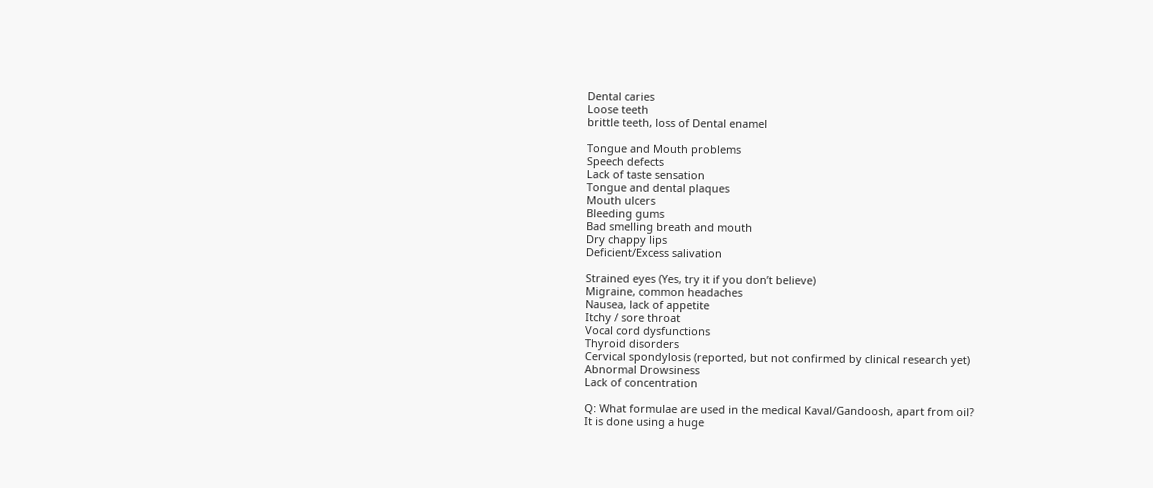Dental caries
Loose teeth
brittle teeth, loss of Dental enamel

Tongue and Mouth problems
Speech defects
Lack of taste sensation
Tongue and dental plaques
Mouth ulcers
Bleeding gums
Bad smelling breath and mouth
Dry chappy lips
Deficient/Excess salivation

Strained eyes (Yes, try it if you don’t believe)
Migraine, common headaches
Nausea, lack of appetite
Itchy / sore throat
Vocal cord dysfunctions
Thyroid disorders
Cervical spondylosis (reported, but not confirmed by clinical research yet)
Abnormal Drowsiness
Lack of concentration

Q: What formulae are used in the medical Kaval/Gandoosh, apart from oil?
It is done using a huge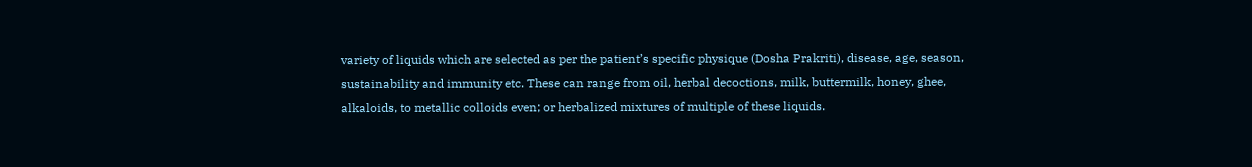variety of liquids which are selected as per the patient’s specific physique (Dosha Prakriti), disease, age, season, sustainability and immunity etc. These can range from oil, herbal decoctions, milk, buttermilk, honey, ghee, alkaloids, to metallic colloids even; or herbalized mixtures of multiple of these liquids.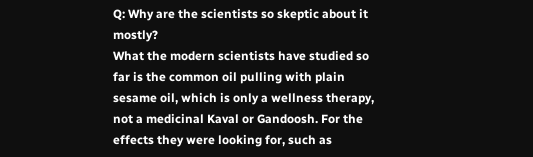Q: Why are the scientists so skeptic about it mostly?
What the modern scientists have studied so far is the common oil pulling with plain sesame oil, which is only a wellness therapy, not a medicinal Kaval or Gandoosh. For the effects they were looking for, such as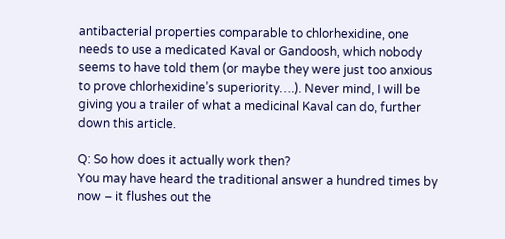antibacterial properties comparable to chlorhexidine, one needs to use a medicated Kaval or Gandoosh, which nobody seems to have told them (or maybe they were just too anxious to prove chlorhexidine’s superiority….). Never mind, I will be giving you a trailer of what a medicinal Kaval can do, further down this article.

Q: So how does it actually work then?
You may have heard the traditional answer a hundred times by now – it flushes out the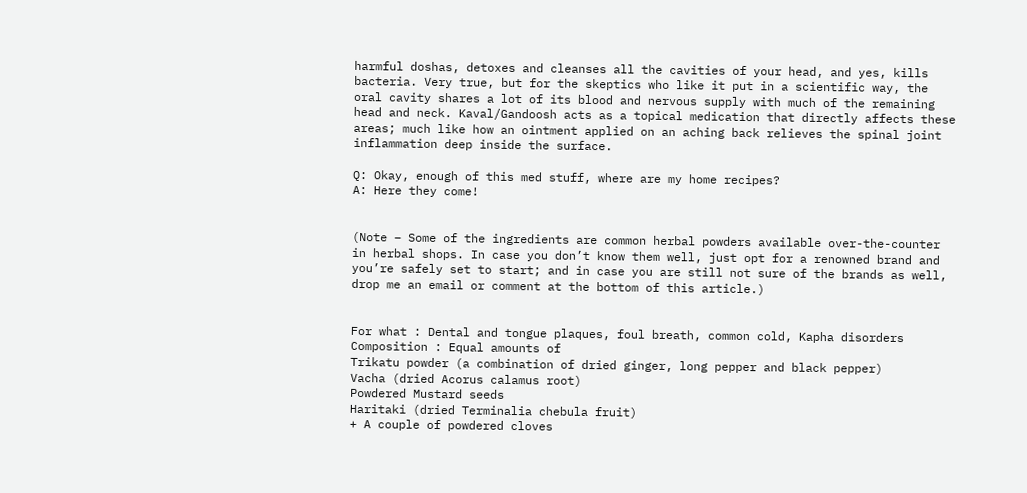harmful doshas, detoxes and cleanses all the cavities of your head, and yes, kills bacteria. Very true, but for the skeptics who like it put in a scientific way, the oral cavity shares a lot of its blood and nervous supply with much of the remaining head and neck. Kaval/Gandoosh acts as a topical medication that directly affects these areas; much like how an ointment applied on an aching back relieves the spinal joint inflammation deep inside the surface.

Q: Okay, enough of this med stuff, where are my home recipes?
A: Here they come!


(Note – Some of the ingredients are common herbal powders available over-the-counter in herbal shops. In case you don’t know them well, just opt for a renowned brand and you’re safely set to start; and in case you are still not sure of the brands as well, drop me an email or comment at the bottom of this article.)


For what : Dental and tongue plaques, foul breath, common cold, Kapha disorders
Composition : Equal amounts of
Trikatu powder (a combination of dried ginger, long pepper and black pepper)
Vacha (dried Acorus calamus root)
Powdered Mustard seeds
Haritaki (dried Terminalia chebula fruit)
+ A couple of powdered cloves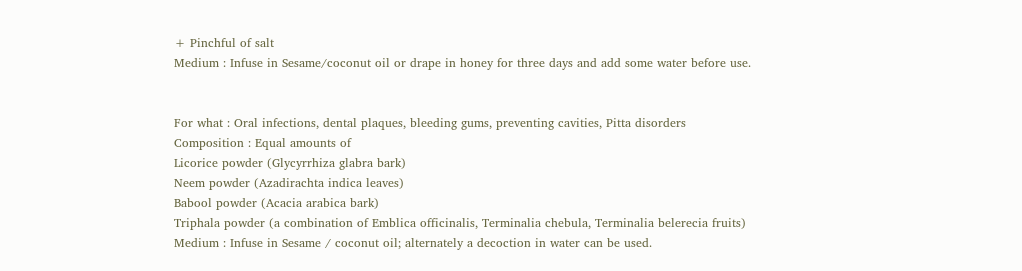+ Pinchful of salt
Medium : Infuse in Sesame/coconut oil or drape in honey for three days and add some water before use.


For what : Oral infections, dental plaques, bleeding gums, preventing cavities, Pitta disorders
Composition : Equal amounts of
Licorice powder (Glycyrrhiza glabra bark)
Neem powder (Azadirachta indica leaves)
Babool powder (Acacia arabica bark)
Triphala powder (a combination of Emblica officinalis, Terminalia chebula, Terminalia belerecia fruits)
Medium : Infuse in Sesame / coconut oil; alternately a decoction in water can be used.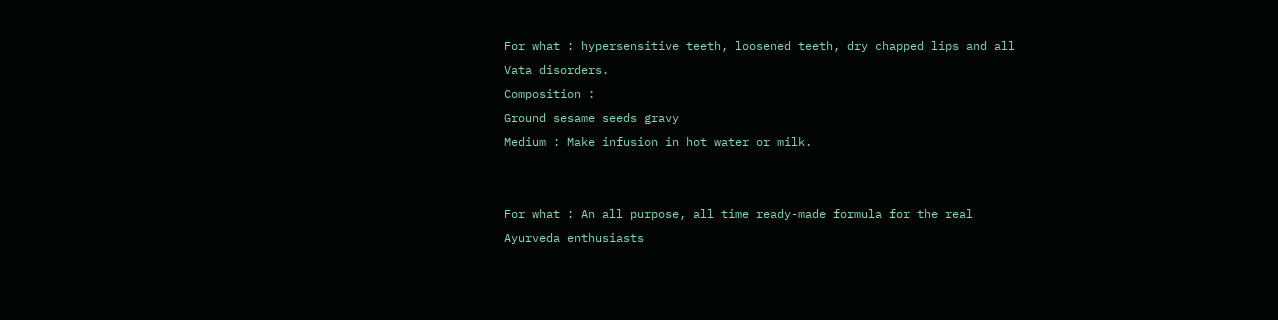For what : hypersensitive teeth, loosened teeth, dry chapped lips and all Vata disorders.
Composition :
Ground sesame seeds gravy
Medium : Make infusion in hot water or milk.


For what : An all purpose, all time ready-made formula for the real Ayurveda enthusiasts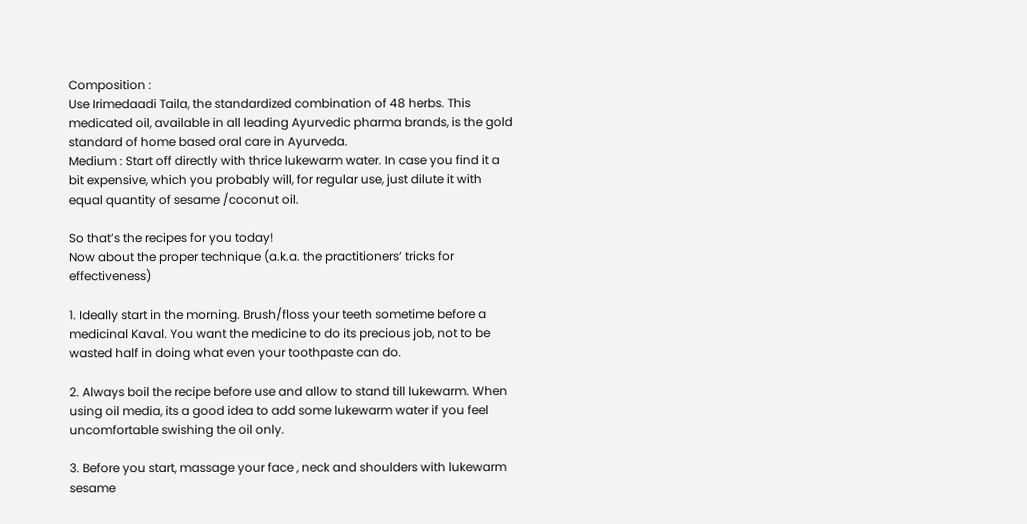Composition :
Use Irimedaadi Taila, the standardized combination of 48 herbs. This medicated oil, available in all leading Ayurvedic pharma brands, is the gold standard of home based oral care in Ayurveda.
Medium : Start off directly with thrice lukewarm water. In case you find it a bit expensive, which you probably will, for regular use, just dilute it with equal quantity of sesame /coconut oil.

So that’s the recipes for you today!
Now about the proper technique (a.k.a. the practitioners’ tricks for effectiveness)

1. Ideally start in the morning. Brush/floss your teeth sometime before a medicinal Kaval. You want the medicine to do its precious job, not to be wasted half in doing what even your toothpaste can do.

2. Always boil the recipe before use and allow to stand till lukewarm. When using oil media, its a good idea to add some lukewarm water if you feel uncomfortable swishing the oil only.

3. Before you start, massage your face , neck and shoulders with lukewarm sesame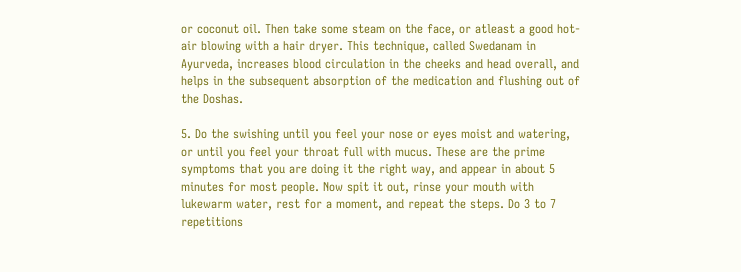or coconut oil. Then take some steam on the face, or atleast a good hot-air blowing with a hair dryer. This technique, called Swedanam in Ayurveda, increases blood circulation in the cheeks and head overall, and helps in the subsequent absorption of the medication and flushing out of the Doshas.

5. Do the swishing until you feel your nose or eyes moist and watering, or until you feel your throat full with mucus. These are the prime symptoms that you are doing it the right way, and appear in about 5 minutes for most people. Now spit it out, rinse your mouth with lukewarm water, rest for a moment, and repeat the steps. Do 3 to 7 repetitions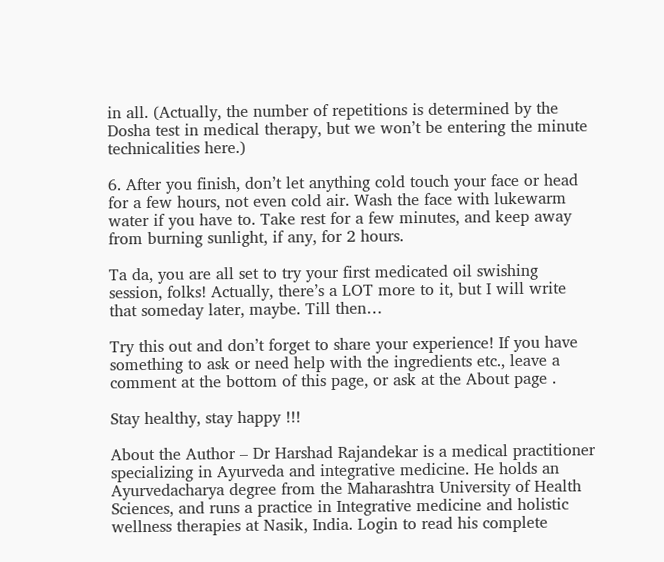in all. (Actually, the number of repetitions is determined by the Dosha test in medical therapy, but we won’t be entering the minute technicalities here.)

6. After you finish, don’t let anything cold touch your face or head for a few hours, not even cold air. Wash the face with lukewarm water if you have to. Take rest for a few minutes, and keep away from burning sunlight, if any, for 2 hours.

Ta da, you are all set to try your first medicated oil swishing session, folks! Actually, there’s a LOT more to it, but I will write that someday later, maybe. Till then…

Try this out and don’t forget to share your experience! If you have something to ask or need help with the ingredients etc., leave a comment at the bottom of this page, or ask at the About page .

Stay healthy, stay happy !!!

About the Author – Dr Harshad Rajandekar is a medical practitioner specializing in Ayurveda and integrative medicine. He holds an Ayurvedacharya degree from the Maharashtra University of Health Sciences, and runs a practice in Integrative medicine and holistic wellness therapies at Nasik, India. Login to read his complete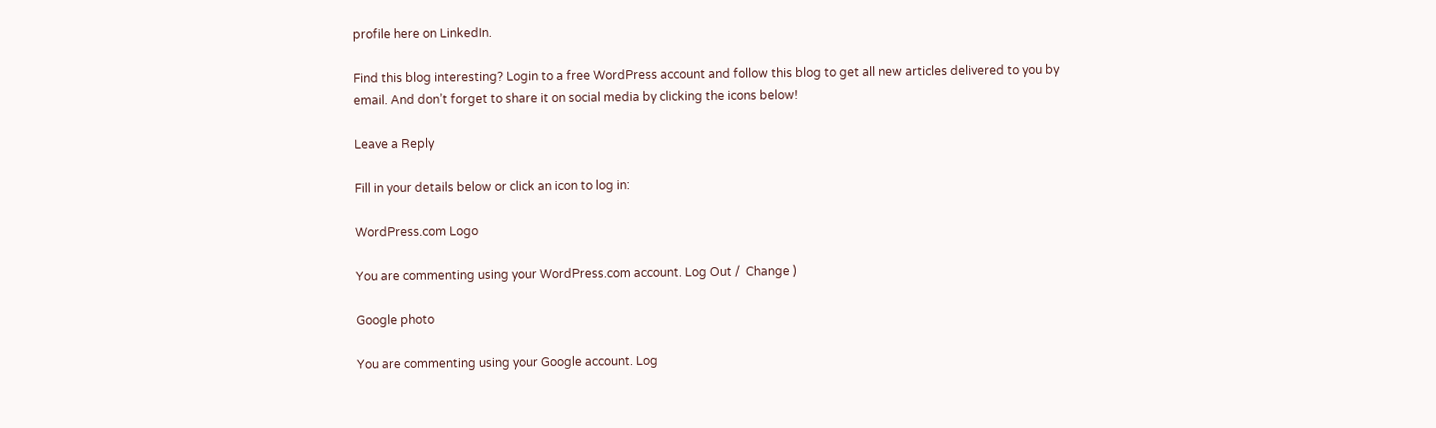profile here on LinkedIn.

Find this blog interesting? Login to a free WordPress account and follow this blog to get all new articles delivered to you by email. And don’t forget to share it on social media by clicking the icons below!

Leave a Reply

Fill in your details below or click an icon to log in:

WordPress.com Logo

You are commenting using your WordPress.com account. Log Out /  Change )

Google photo

You are commenting using your Google account. Log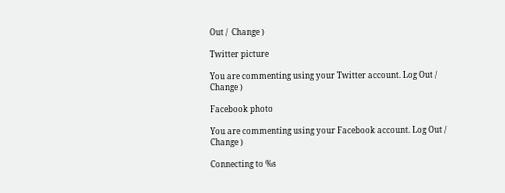Out /  Change )

Twitter picture

You are commenting using your Twitter account. Log Out /  Change )

Facebook photo

You are commenting using your Facebook account. Log Out /  Change )

Connecting to %s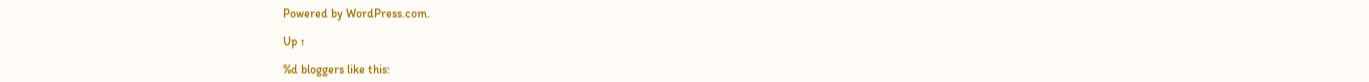Powered by WordPress.com.

Up ↑

%d bloggers like this: